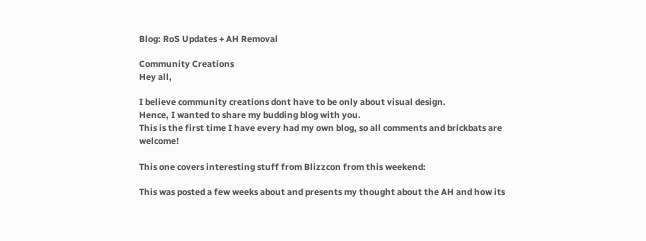Blog: RoS Updates + AH Removal

Community Creations
Hey all,

I believe community creations dont have to be only about visual design.
Hence, I wanted to share my budding blog with you.
This is the first time I have every had my own blog, so all comments and brickbats are welcome!

This one covers interesting stuff from Blizzcon from this weekend:

This was posted a few weeks about and presents my thought about the AH and how its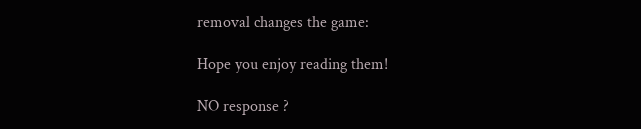removal changes the game:

Hope you enjoy reading them!

NO response ?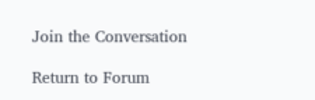Join the Conversation

Return to Forum